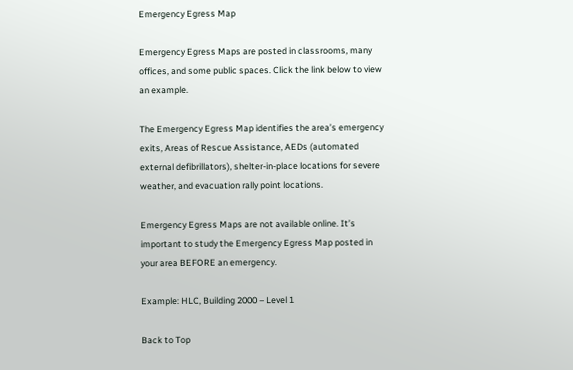Emergency Egress Map

Emergency Egress Maps are posted in classrooms, many offices, and some public spaces. Click the link below to view an example.

The Emergency Egress Map identifies the area’s emergency exits, Areas of Rescue Assistance, AEDs (automated external defibrillators), shelter-in-place locations for severe weather, and evacuation rally point locations.

Emergency Egress Maps are not available online. It’s important to study the Emergency Egress Map posted in your area BEFORE an emergency.

Example: HLC, Building 2000 – Level 1

Back to Top